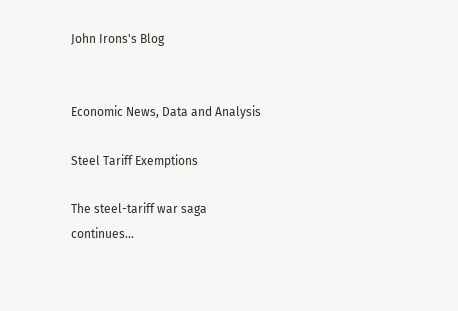John Irons's Blog


Economic News, Data and Analysis

Steel Tariff Exemptions

The steel-tariff war saga continues…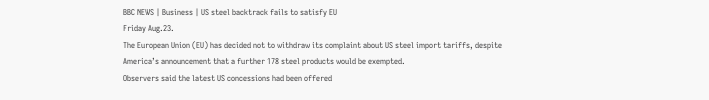BBC NEWS | Business | US steel backtrack fails to satisfy EU
Friday Aug.23.
The European Union (EU) has decided not to withdraw its complaint about US steel import tariffs, despite America’s announcement that a further 178 steel products would be exempted.
Observers said the latest US concessions had been offered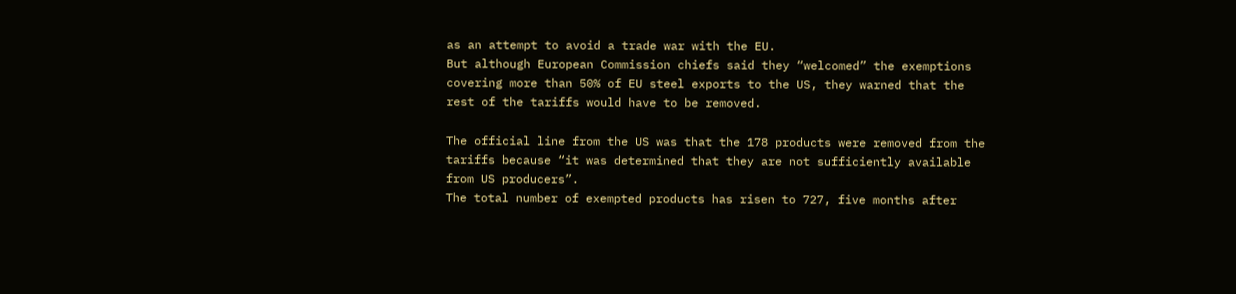as an attempt to avoid a trade war with the EU.
But although European Commission chiefs said they “welcomed” the exemptions covering more than 50% of EU steel exports to the US, they warned that the rest of the tariffs would have to be removed.

The official line from the US was that the 178 products were removed from the tariffs because “it was determined that they are not sufficiently available from US producers”.
The total number of exempted products has risen to 727, five months after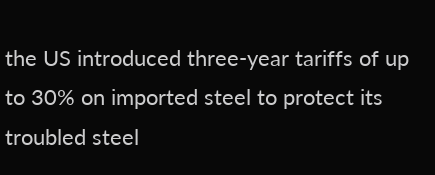the US introduced three-year tariffs of up to 30% on imported steel to protect its troubled steel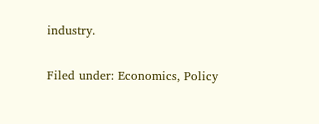industry.


Filed under: Economics, Policy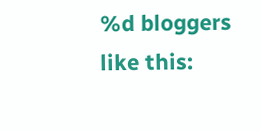%d bloggers like this: